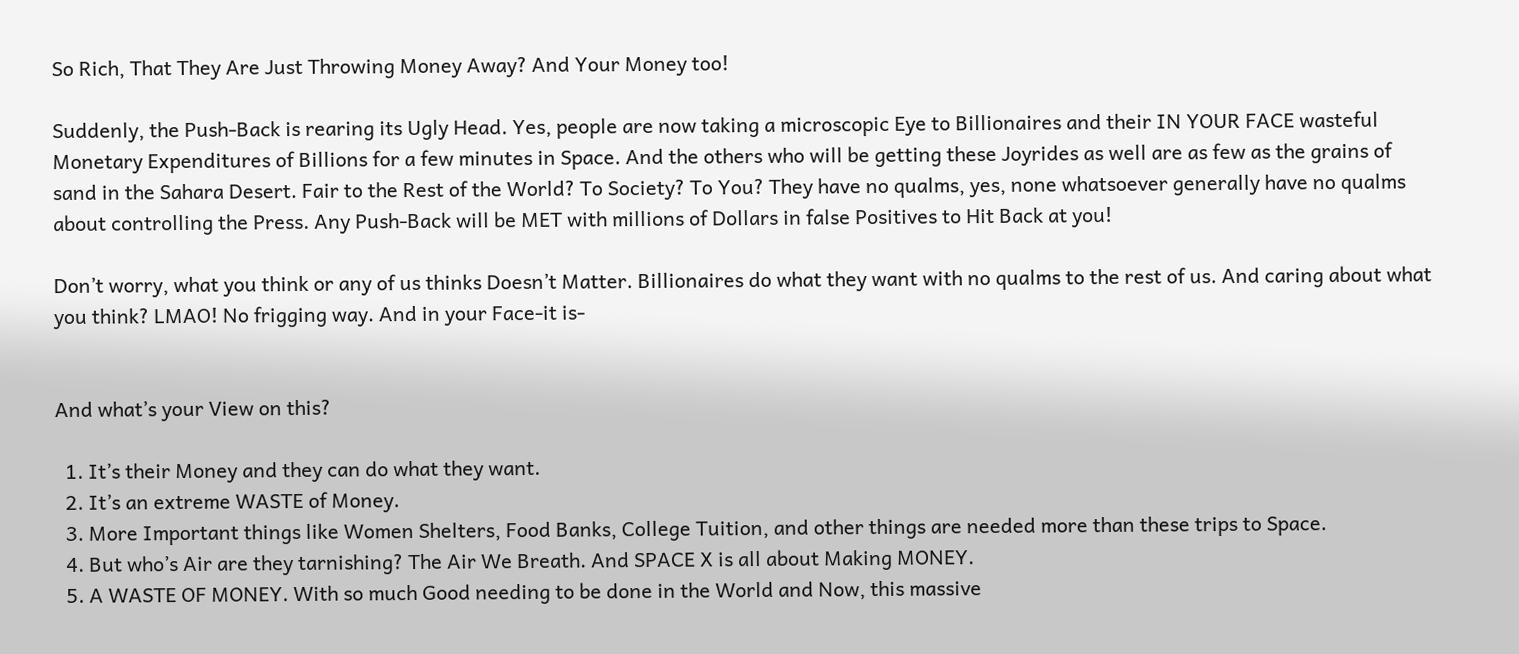So Rich, That They Are Just Throwing Money Away? And Your Money too!

Suddenly, the Push-Back is rearing its Ugly Head. Yes, people are now taking a microscopic Eye to Billionaires and their IN YOUR FACE wasteful Monetary Expenditures of Billions for a few minutes in Space. And the others who will be getting these Joyrides as well are as few as the grains of sand in the Sahara Desert. Fair to the Rest of the World? To Society? To You? They have no qualms, yes, none whatsoever generally have no qualms about controlling the Press. Any Push-Back will be MET with millions of Dollars in false Positives to Hit Back at you!

Don’t worry, what you think or any of us thinks Doesn’t Matter. Billionaires do what they want with no qualms to the rest of us. And caring about what you think? LMAO! No frigging way. And in your Face-it is-


And what’s your View on this?

  1. It’s their Money and they can do what they want.
  2. It’s an extreme WASTE of Money.
  3. More Important things like Women Shelters, Food Banks, College Tuition, and other things are needed more than these trips to Space.
  4. But who’s Air are they tarnishing? The Air We Breath. And SPACE X is all about Making MONEY.
  5. A WASTE OF MONEY. With so much Good needing to be done in the World and Now, this massive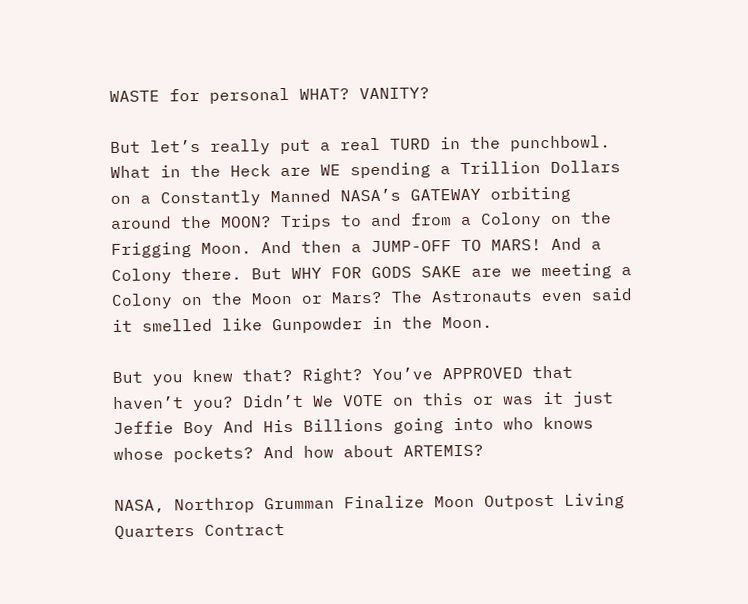WASTE for personal WHAT? VANITY?

But let’s really put a real TURD in the punchbowl. What in the Heck are WE spending a Trillion Dollars on a Constantly Manned NASA’s GATEWAY orbiting around the MOON? Trips to and from a Colony on the Frigging Moon. And then a JUMP-OFF TO MARS! And a Colony there. But WHY FOR GODS SAKE are we meeting a Colony on the Moon or Mars? The Astronauts even said it smelled like Gunpowder in the Moon.

But you knew that? Right? You’ve APPROVED that haven’t you? Didn’t We VOTE on this or was it just Jeffie Boy And His Billions going into who knows whose pockets? And how about ARTEMIS?

NASA, Northrop Grumman Finalize Moon Outpost Living Quarters Contract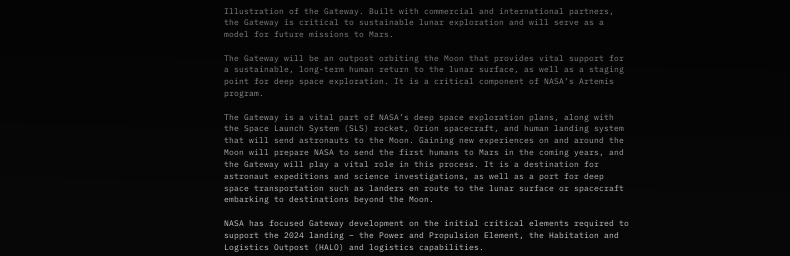Illustration of the Gateway. Built with commercial and international partners, the Gateway is critical to sustainable lunar exploration and will serve as a model for future missions to Mars.

The Gateway will be an outpost orbiting the Moon that provides vital support for a sustainable, long-term human return to the lunar surface, as well as a staging point for deep space exploration. It is a critical component of NASA’s Artemis program.

The Gateway is a vital part of NASA’s deep space exploration plans, along with the Space Launch System (SLS) rocket, Orion spacecraft, and human landing system that will send astronauts to the Moon. Gaining new experiences on and around the Moon will prepare NASA to send the first humans to Mars in the coming years, and the Gateway will play a vital role in this process. It is a destination for astronaut expeditions and science investigations, as well as a port for deep space transportation such as landers en route to the lunar surface or spacecraft embarking to destinations beyond the Moon.

NASA has focused Gateway development on the initial critical elements required to support the 2024 landing – the Power and Propulsion Element, the Habitation and Logistics Outpost (HALO) and logistics capabilities.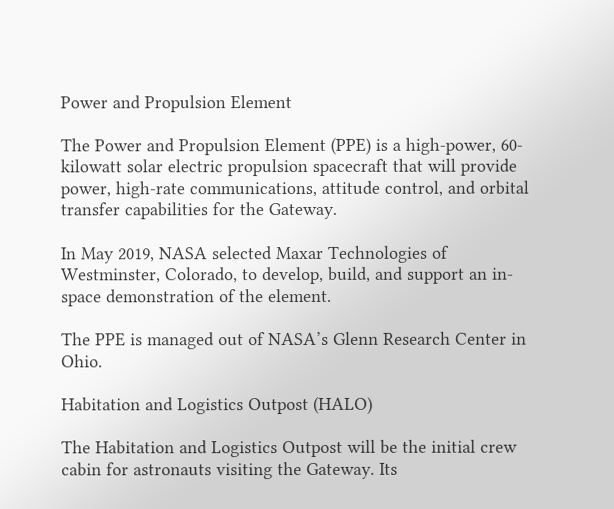Power and Propulsion Element

The Power and Propulsion Element (PPE) is a high-power, 60-kilowatt solar electric propulsion spacecraft that will provide power, high-rate communications, attitude control, and orbital transfer capabilities for the Gateway.

In May 2019, NASA selected Maxar Technologies of Westminster, Colorado, to develop, build, and support an in-space demonstration of the element.

The PPE is managed out of NASA’s Glenn Research Center in Ohio.

Habitation and Logistics Outpost (HALO)

The Habitation and Logistics Outpost will be the initial crew cabin for astronauts visiting the Gateway. Its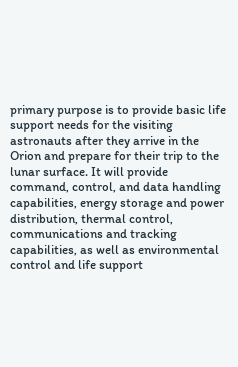primary purpose is to provide basic life support needs for the visiting astronauts after they arrive in the Orion and prepare for their trip to the lunar surface. It will provide command, control, and data handling capabilities, energy storage and power distribution, thermal control, communications and tracking capabilities, as well as environmental control and life support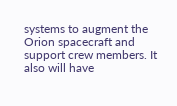systems to augment the Orion spacecraft and support crew members. It also will have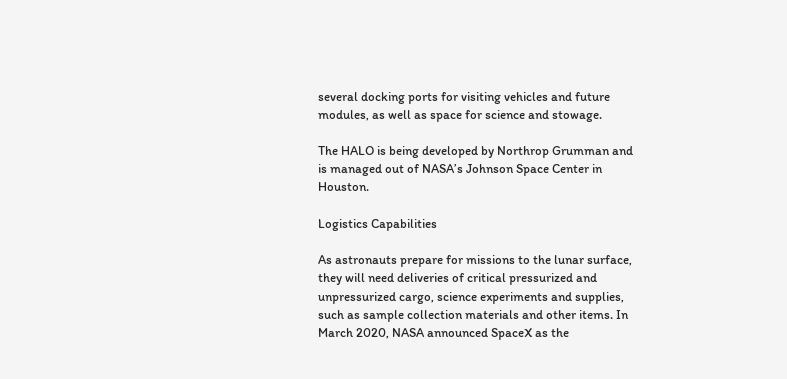several docking ports for visiting vehicles and future modules, as well as space for science and stowage.

The HALO is being developed by Northrop Grumman and is managed out of NASA’s Johnson Space Center in Houston.

Logistics Capabilities

As astronauts prepare for missions to the lunar surface, they will need deliveries of critical pressurized and unpressurized cargo, science experiments and supplies, such as sample collection materials and other items. In March 2020, NASA announced SpaceX as the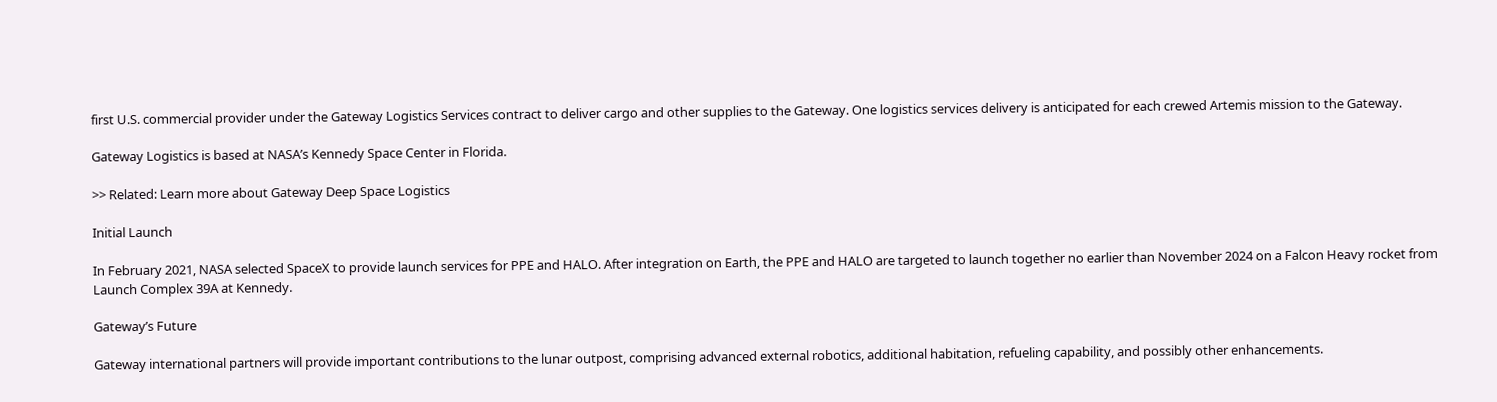first U.S. commercial provider under the Gateway Logistics Services contract to deliver cargo and other supplies to the Gateway. One logistics services delivery is anticipated for each crewed Artemis mission to the Gateway.

Gateway Logistics is based at NASA’s Kennedy Space Center in Florida.

>> Related: Learn more about Gateway Deep Space Logistics

Initial Launch

In February 2021, NASA selected SpaceX to provide launch services for PPE and HALO. After integration on Earth, the PPE and HALO are targeted to launch together no earlier than November 2024 on a Falcon Heavy rocket from Launch Complex 39A at Kennedy.

Gateway’s Future

Gateway international partners will provide important contributions to the lunar outpost, comprising advanced external robotics, additional habitation, refueling capability, and possibly other enhancements.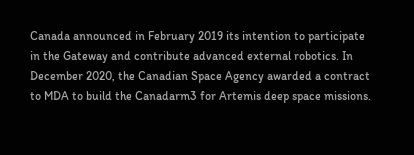Canada announced in February 2019 its intention to participate in the Gateway and contribute advanced external robotics. In December 2020, the Canadian Space Agency awarded a contract to MDA to build the Canadarm3 for Artemis deep space missions.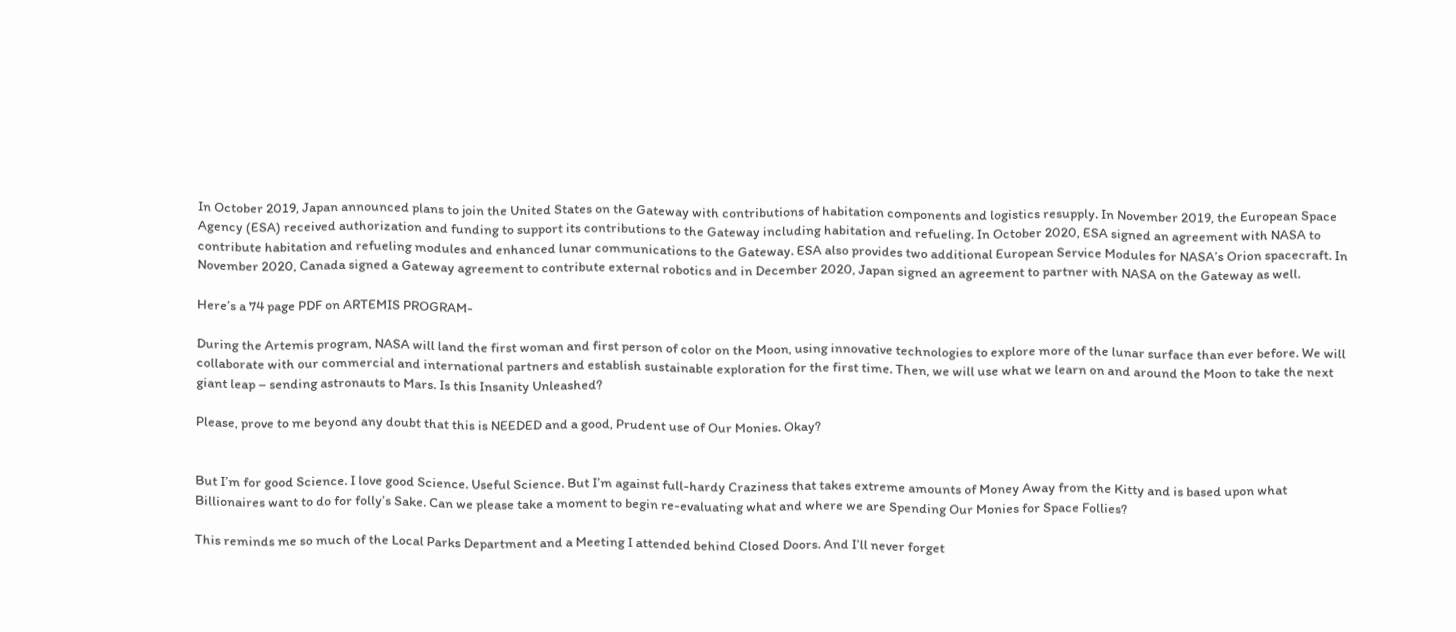In October 2019, Japan announced plans to join the United States on the Gateway with contributions of habitation components and logistics resupply. In November 2019, the European Space Agency (ESA) received authorization and funding to support its contributions to the Gateway including habitation and refueling. In October 2020, ESA signed an agreement with NASA to contribute habitation and refueling modules and enhanced lunar communications to the Gateway. ESA also provides two additional European Service Modules for NASA’s Orion spacecraft. In November 2020, Canada signed a Gateway agreement to contribute external robotics and in December 2020, Japan signed an agreement to partner with NASA on the Gateway as well.

Here’s a 74 page PDF on ARTEMIS PROGRAM-

During the Artemis program, NASA will land the first woman and first person of color on the Moon, using innovative technologies to explore more of the lunar surface than ever before. We will collaborate with our commercial and international partners and establish sustainable exploration for the first time. Then, we will use what we learn on and around the Moon to take the next giant leap – sending astronauts to Mars. Is this Insanity Unleashed?

Please, prove to me beyond any doubt that this is NEEDED and a good, Prudent use of Our Monies. Okay?


But I’m for good Science. I love good Science. Useful Science. But I’m against full-hardy Craziness that takes extreme amounts of Money Away from the Kitty and is based upon what Billionaires want to do for folly’s Sake. Can we please take a moment to begin re-evaluating what and where we are Spending Our Monies for Space Follies?

This reminds me so much of the Local Parks Department and a Meeting I attended behind Closed Doors. And I’ll never forget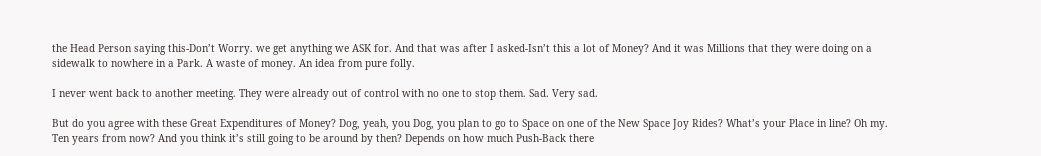the Head Person saying this-Don’t Worry. we get anything we ASK for. And that was after I asked-Isn’t this a lot of Money? And it was Millions that they were doing on a sidewalk to nowhere in a Park. A waste of money. An idea from pure folly.

I never went back to another meeting. They were already out of control with no one to stop them. Sad. Very sad.

But do you agree with these Great Expenditures of Money? Dog, yeah, you Dog, you plan to go to Space on one of the New Space Joy Rides? What’s your Place in line? Oh my. Ten years from now? And you think it’s still going to be around by then? Depends on how much Push-Back there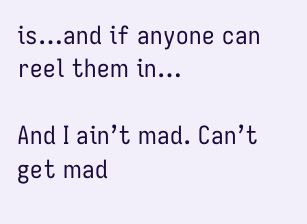is…and if anyone can reel them in…

And I ain’t mad. Can’t get mad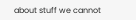about stuff we cannot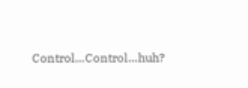Control…Control…huh?